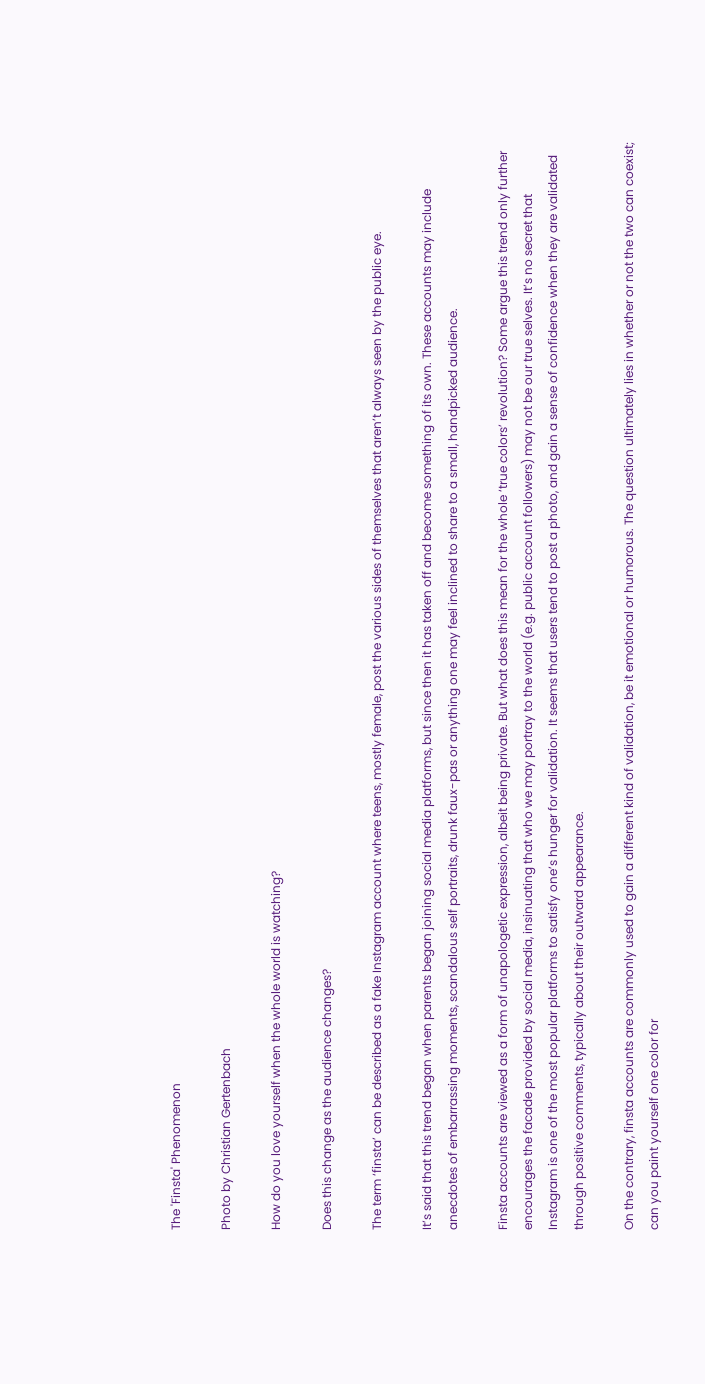The 'Finsta' Phenomenon

Photo by Christian Gertenbach

How do you love yourself when the whole world is watching?

Does this change as the audience changes?

The term ‘finsta’ can be described as a fake Instagram account where teens, mostly female, post the various sides of themselves that aren’t always seen by the public eye.

It’s said that this trend began when parents began joining social media platforms, but since then it has taken off and become something of its own. These accounts may include anecdotes of embarrassing moments, scandalous self portraits, drunk faux-pas or anything one may feel inclined to share to a small, handpicked audience.

Finsta accounts are viewed as a form of unapologetic expression, albeit being private. But what does this mean for the whole ‘true colors’ revolution? Some argue this trend only further encourages the facade provided by social media, insinuating that who we may portray to the world (e.g. public account followers) may not be our true selves. It’s no secret that Instagram is one of the most popular platforms to satisfy one’s hunger for validation. It seems that users tend to post a photo, and gain a sense of confidence when they are validated through positive comments, typically about their outward appearance.

On the contrary, finsta accounts are commonly used to gain a different kind of validation, be it emotional or humorous. The question ultimately lies in whether or not the two can coexist; can you paint yourself one color for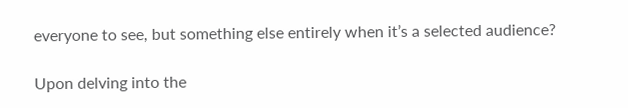everyone to see, but something else entirely when it’s a selected audience?

Upon delving into the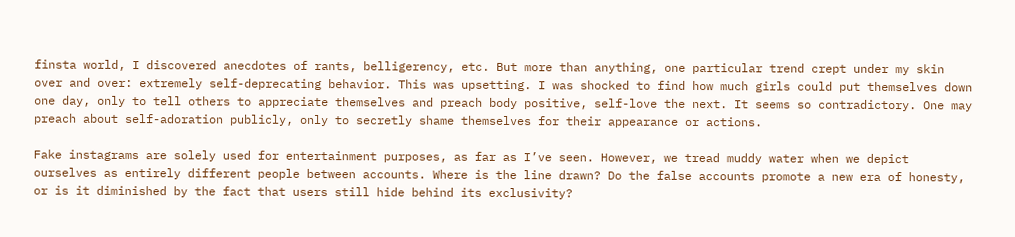finsta world, I discovered anecdotes of rants, belligerency, etc. But more than anything, one particular trend crept under my skin over and over: extremely self-deprecating behavior. This was upsetting. I was shocked to find how much girls could put themselves down one day, only to tell others to appreciate themselves and preach body positive, self-love the next. It seems so contradictory. One may preach about self-adoration publicly, only to secretly shame themselves for their appearance or actions.

Fake instagrams are solely used for entertainment purposes, as far as I’ve seen. However, we tread muddy water when we depict ourselves as entirely different people between accounts. Where is the line drawn? Do the false accounts promote a new era of honesty, or is it diminished by the fact that users still hide behind its exclusivity?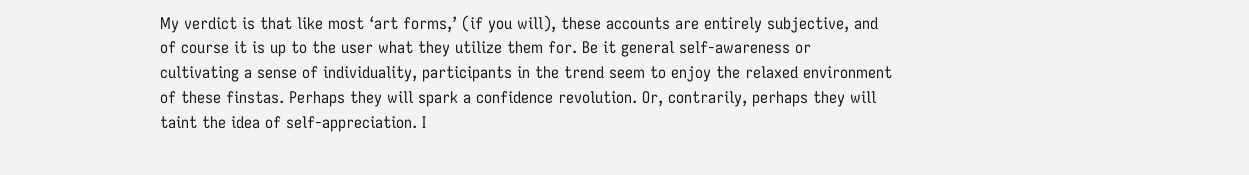My verdict is that like most ‘art forms,’ (if you will), these accounts are entirely subjective, and of course it is up to the user what they utilize them for. Be it general self-awareness or cultivating a sense of individuality, participants in the trend seem to enjoy the relaxed environment of these finstas. Perhaps they will spark a confidence revolution. Or, contrarily, perhaps they will taint the idea of self-appreciation. I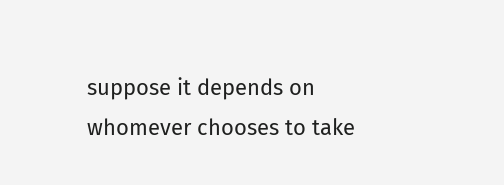suppose it depends on whomever chooses to take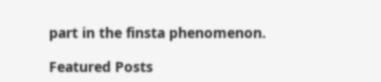part in the finsta phenomenon.

Featured Posts